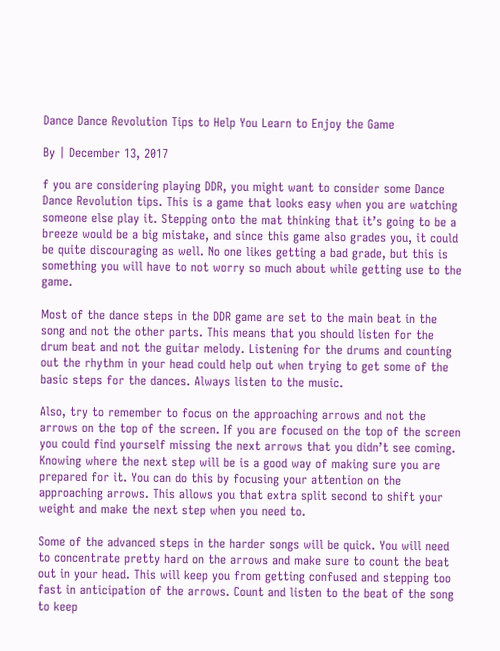Dance Dance Revolution Tips to Help You Learn to Enjoy the Game

By | December 13, 2017

f you are considering playing DDR, you might want to consider some Dance Dance Revolution tips. This is a game that looks easy when you are watching someone else play it. Stepping onto the mat thinking that it’s going to be a breeze would be a big mistake, and since this game also grades you, it could be quite discouraging as well. No one likes getting a bad grade, but this is something you will have to not worry so much about while getting use to the game.

Most of the dance steps in the DDR game are set to the main beat in the song and not the other parts. This means that you should listen for the drum beat and not the guitar melody. Listening for the drums and counting out the rhythm in your head could help out when trying to get some of the basic steps for the dances. Always listen to the music.

Also, try to remember to focus on the approaching arrows and not the arrows on the top of the screen. If you are focused on the top of the screen you could find yourself missing the next arrows that you didn’t see coming. Knowing where the next step will be is a good way of making sure you are prepared for it. You can do this by focusing your attention on the approaching arrows. This allows you that extra split second to shift your weight and make the next step when you need to.

Some of the advanced steps in the harder songs will be quick. You will need to concentrate pretty hard on the arrows and make sure to count the beat out in your head. This will keep you from getting confused and stepping too fast in anticipation of the arrows. Count and listen to the beat of the song to keep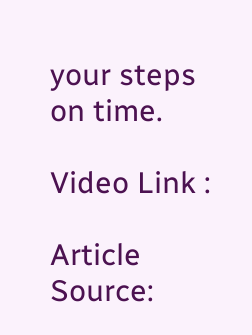your steps on time.

Video Link :

Article Source: